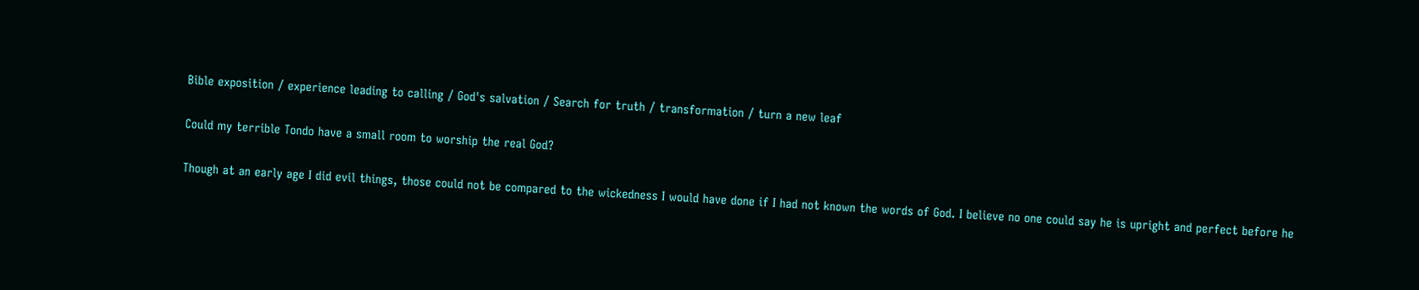Bible exposition / experience leading to calling / God's salvation / Search for truth / transformation / turn a new leaf

Could my terrible Tondo have a small room to worship the real God?

Though at an early age I did evil things, those could not be compared to the wickedness I would have done if I had not known the words of God. I believe no one could say he is upright and perfect before he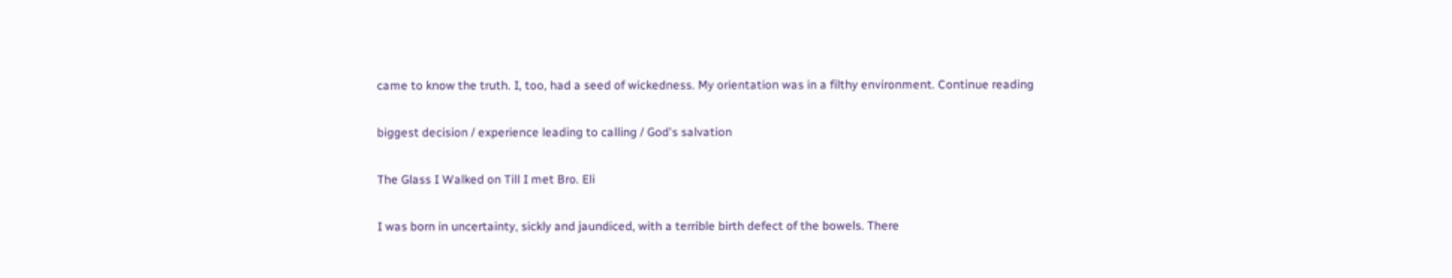came to know the truth. I, too, had a seed of wickedness. My orientation was in a filthy environment. Continue reading

biggest decision / experience leading to calling / God's salvation

The Glass I Walked on Till I met Bro. Eli

I was born in uncertainty, sickly and jaundiced, with a terrible birth defect of the bowels. There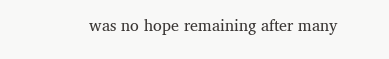was no hope remaining after many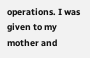operations. I was given to my mother and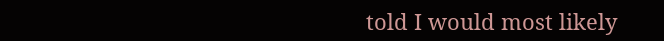told I would most likely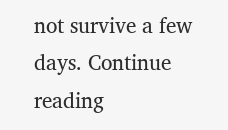not survive a few days. Continue reading